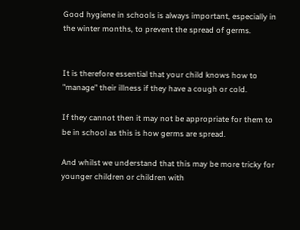Good hygiene in schools is always important, especially in the winter months, to prevent the spread of germs.


It is therefore essential that your child knows how to "manage" their illness if they have a cough or cold.

If they cannot then it may not be appropriate for them to be in school as this is how germs are spread.

And whilst we understand that this may be more tricky for younger children or children with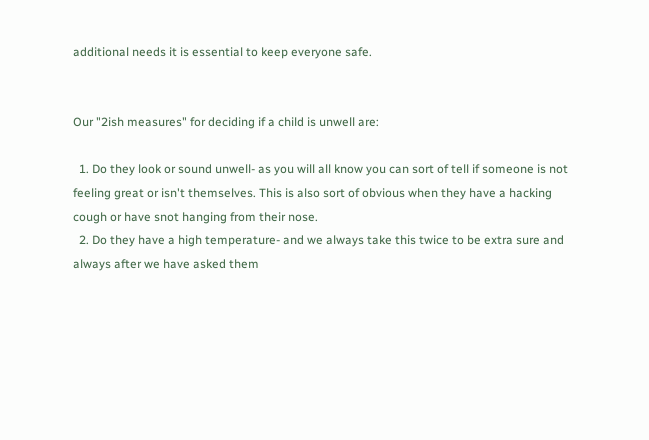additional needs it is essential to keep everyone safe.


Our "2ish measures" for deciding if a child is unwell are:

  1. Do they look or sound unwell- as you will all know you can sort of tell if someone is not feeling great or isn't themselves. This is also sort of obvious when they have a hacking cough or have snot hanging from their nose.
  2. Do they have a high temperature- and we always take this twice to be extra sure and always after we have asked them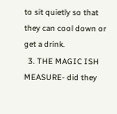to sit quietly so that they can cool down or get a drink.
  3. THE MAGIC ISH MEASURE- did they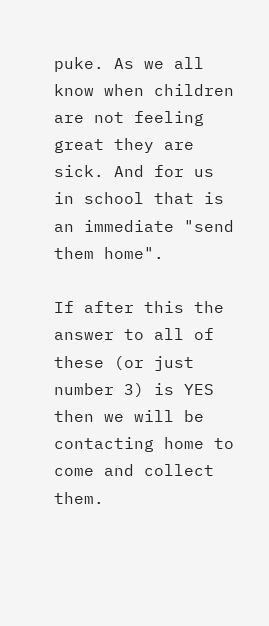puke. As we all know when children are not feeling great they are sick. And for us in school that is an immediate "send them home".

If after this the answer to all of these (or just number 3) is YES then we will be contacting home to come and collect them.